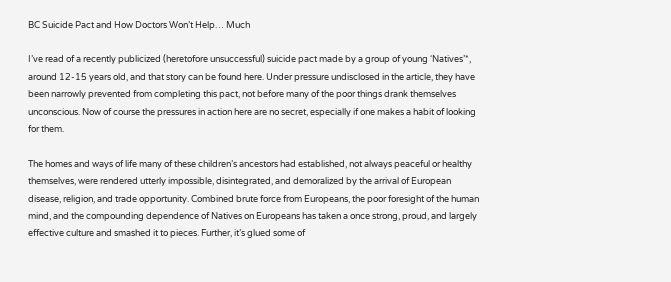BC Suicide Pact and How Doctors Won’t Help… Much

I’ve read of a recently publicized (heretofore unsuccessful) suicide pact made by a group of young ‘Natives’*, around 12-15 years old, and that story can be found here. Under pressure undisclosed in the article, they have been narrowly prevented from completing this pact, not before many of the poor things drank themselves unconscious. Now of course the pressures in action here are no secret, especially if one makes a habit of looking for them.

The homes and ways of life many of these children’s ancestors had established, not always peaceful or healthy themselves, were rendered utterly impossible, disintegrated, and demoralized by the arrival of European disease, religion, and trade opportunity. Combined brute force from Europeans, the poor foresight of the human mind, and the compounding dependence of Natives on Europeans has taken a once strong, proud, and largely effective culture and smashed it to pieces. Further, it’s glued some of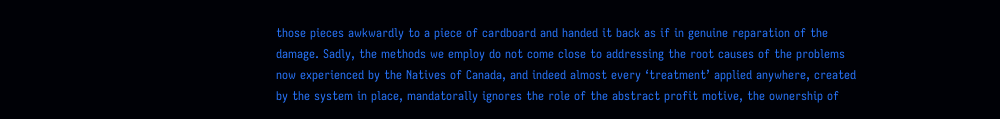those pieces awkwardly to a piece of cardboard and handed it back as if in genuine reparation of the damage. Sadly, the methods we employ do not come close to addressing the root causes of the problems now experienced by the Natives of Canada, and indeed almost every ‘treatment’ applied anywhere, created by the system in place, mandatorally ignores the role of the abstract profit motive, the ownership of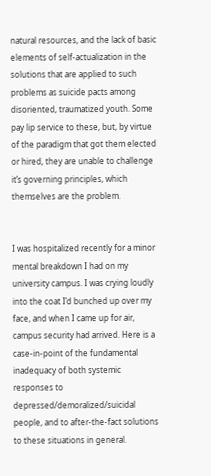natural resources, and the lack of basic elements of self-actualization in the solutions that are applied to such problems as suicide pacts among disoriented, traumatized youth. Some pay lip service to these, but, by virtue of the paradigm that got them elected or hired, they are unable to challenge it’s governing principles, which themselves are the problem.


I was hospitalized recently for a minor mental breakdown I had on my university campus. I was crying loudly into the coat I’d bunched up over my face, and when I came up for air, campus security had arrived. Here is a case-in-point of the fundamental inadequacy of both systemic responses to depressed/demoralized/suicidal people, and to after-the-fact solutions to these situations in general.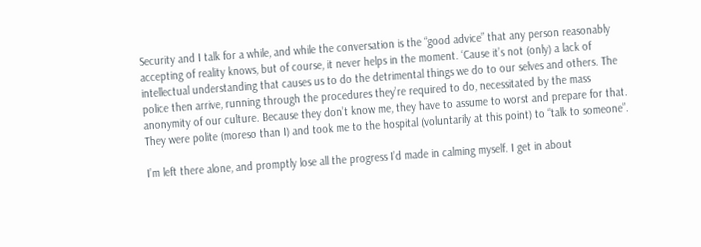Security and I talk for a while, and while the conversation is the “good advice” that any person reasonably accepting of reality knows, but of course, it never helps in the moment. ‘Cause it’s not (only) a lack of intellectual understanding that causes us to do the detrimental things we do to our selves and others. The police then arrive, running through the procedures they’re required to do, necessitated by the mass anonymity of our culture. Because they don’t know me, they have to assume to worst and prepare for that. They were polite (moreso than I) and took me to the hospital (voluntarily at this point) to “talk to someone”.

I’m left there alone, and promptly lose all the progress I’d made in calming myself. I get in about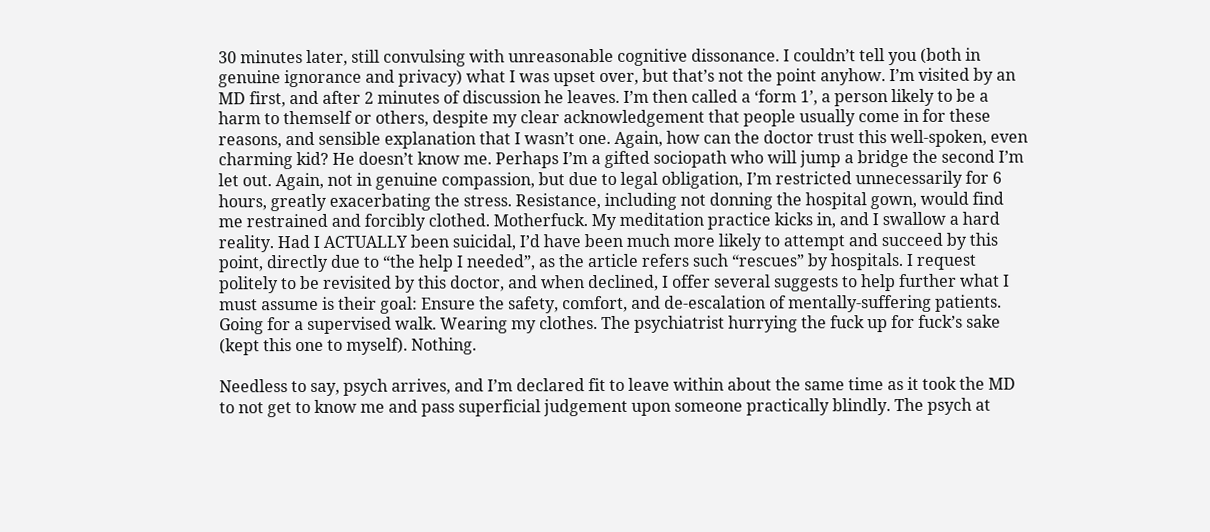30 minutes later, still convulsing with unreasonable cognitive dissonance. I couldn’t tell you (both in genuine ignorance and privacy) what I was upset over, but that’s not the point anyhow. I’m visited by an MD first, and after 2 minutes of discussion he leaves. I’m then called a ‘form 1’, a person likely to be a harm to themself or others, despite my clear acknowledgement that people usually come in for these reasons, and sensible explanation that I wasn’t one. Again, how can the doctor trust this well-spoken, even charming kid? He doesn’t know me. Perhaps I’m a gifted sociopath who will jump a bridge the second I’m let out. Again, not in genuine compassion, but due to legal obligation, I’m restricted unnecessarily for 6 hours, greatly exacerbating the stress. Resistance, including not donning the hospital gown, would find me restrained and forcibly clothed. Motherfuck. My meditation practice kicks in, and I swallow a hard reality. Had I ACTUALLY been suicidal, I’d have been much more likely to attempt and succeed by this point, directly due to “the help I needed”, as the article refers such “rescues” by hospitals. I request politely to be revisited by this doctor, and when declined, I offer several suggests to help further what I must assume is their goal: Ensure the safety, comfort, and de-escalation of mentally-suffering patients. Going for a supervised walk. Wearing my clothes. The psychiatrist hurrying the fuck up for fuck’s sake (kept this one to myself). Nothing.

Needless to say, psych arrives, and I’m declared fit to leave within about the same time as it took the MD to not get to know me and pass superficial judgement upon someone practically blindly. The psych at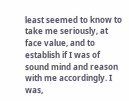least seemed to know to take me seriously, at face value, and to establish if I was of sound mind and reason with me accordingly. I was,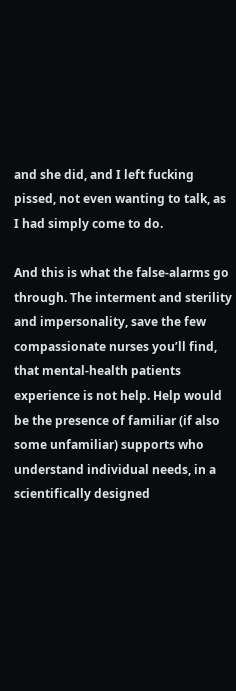and she did, and I left fucking pissed, not even wanting to talk, as I had simply come to do.

And this is what the false-alarms go through. The interment and sterility and impersonality, save the few compassionate nurses you’ll find, that mental-health patients experience is not help. Help would be the presence of familiar (if also some unfamiliar) supports who understand individual needs, in a scientifically designed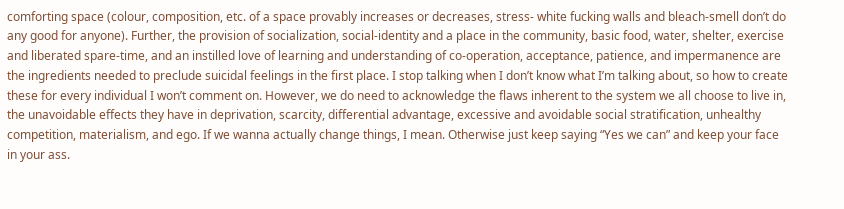comforting space (colour, composition, etc. of a space provably increases or decreases, stress- white fucking walls and bleach-smell don’t do any good for anyone). Further, the provision of socialization, social-identity and a place in the community, basic food, water, shelter, exercise and liberated spare-time, and an instilled love of learning and understanding of co-operation, acceptance, patience, and impermanence are the ingredients needed to preclude suicidal feelings in the first place. I stop talking when I don’t know what I’m talking about, so how to create these for every individual I won’t comment on. However, we do need to acknowledge the flaws inherent to the system we all choose to live in, the unavoidable effects they have in deprivation, scarcity, differential advantage, excessive and avoidable social stratification, unhealthy competition, materialism, and ego. If we wanna actually change things, I mean. Otherwise just keep saying “Yes we can” and keep your face in your ass.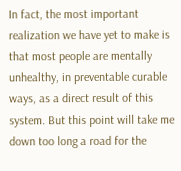In fact, the most important realization we have yet to make is that most people are mentally unhealthy, in preventable curable ways, as a direct result of this system. But this point will take me down too long a road for the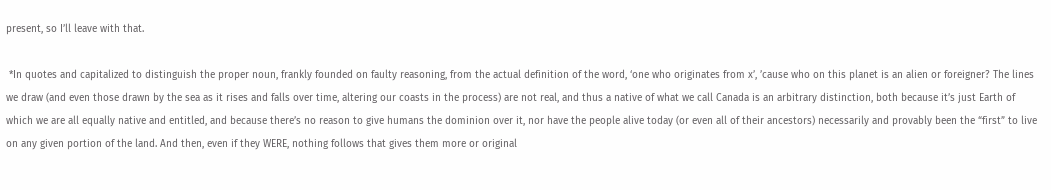present, so I’ll leave with that.

 *In quotes and capitalized to distinguish the proper noun, frankly founded on faulty reasoning, from the actual definition of the word, ‘one who originates from x’, ’cause who on this planet is an alien or foreigner? The lines we draw (and even those drawn by the sea as it rises and falls over time, altering our coasts in the process) are not real, and thus a native of what we call Canada is an arbitrary distinction, both because it’s just Earth of which we are all equally native and entitled, and because there’s no reason to give humans the dominion over it, nor have the people alive today (or even all of their ancestors) necessarily and provably been the “first” to live on any given portion of the land. And then, even if they WERE, nothing follows that gives them more or original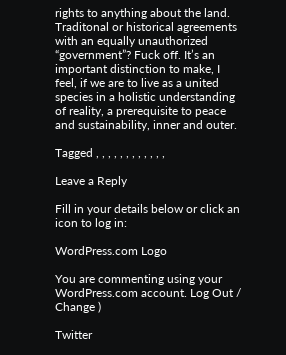rights to anything about the land. Traditonal or historical agreements with an equally unauthorized “government”? Fuck off. It’s an important distinction to make, I feel, if we are to live as a united species in a holistic understanding of reality, a prerequisite to peace and sustainability, inner and outer.

Tagged , , , , , , , , , , , ,

Leave a Reply

Fill in your details below or click an icon to log in:

WordPress.com Logo

You are commenting using your WordPress.com account. Log Out / Change )

Twitter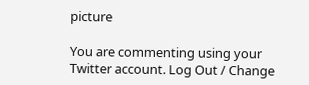picture

You are commenting using your Twitter account. Log Out / Change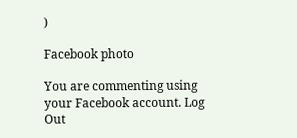)

Facebook photo

You are commenting using your Facebook account. Log Out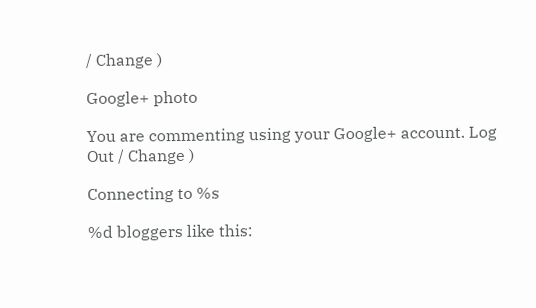/ Change )

Google+ photo

You are commenting using your Google+ account. Log Out / Change )

Connecting to %s

%d bloggers like this: